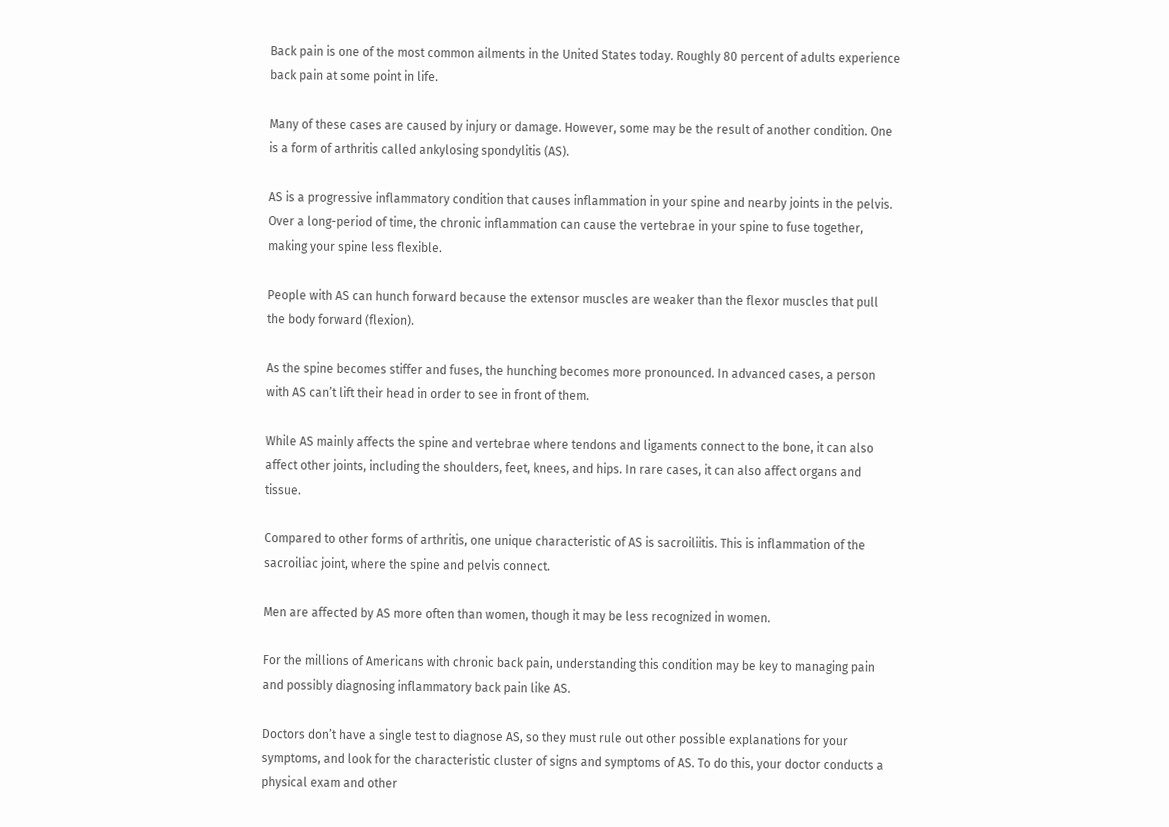Back pain is one of the most common ailments in the United States today. Roughly 80 percent of adults experience back pain at some point in life.

Many of these cases are caused by injury or damage. However, some may be the result of another condition. One is a form of arthritis called ankylosing spondylitis (AS).

AS is a progressive inflammatory condition that causes inflammation in your spine and nearby joints in the pelvis. Over a long-period of time, the chronic inflammation can cause the vertebrae in your spine to fuse together, making your spine less flexible.

People with AS can hunch forward because the extensor muscles are weaker than the flexor muscles that pull the body forward (flexion).

As the spine becomes stiffer and fuses, the hunching becomes more pronounced. In advanced cases, a person with AS can’t lift their head in order to see in front of them.

While AS mainly affects the spine and vertebrae where tendons and ligaments connect to the bone, it can also affect other joints, including the shoulders, feet, knees, and hips. In rare cases, it can also affect organs and tissue.

Compared to other forms of arthritis, one unique characteristic of AS is sacroiliitis. This is inflammation of the sacroiliac joint, where the spine and pelvis connect.

Men are affected by AS more often than women, though it may be less recognized in women.

For the millions of Americans with chronic back pain, understanding this condition may be key to managing pain and possibly diagnosing inflammatory back pain like AS.

Doctors don’t have a single test to diagnose AS, so they must rule out other possible explanations for your symptoms, and look for the characteristic cluster of signs and symptoms of AS. To do this, your doctor conducts a physical exam and other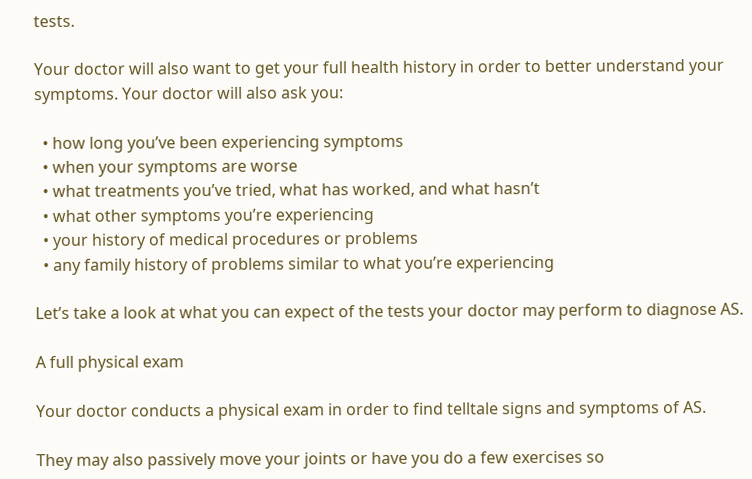tests.

Your doctor will also want to get your full health history in order to better understand your symptoms. Your doctor will also ask you:

  • how long you’ve been experiencing symptoms
  • when your symptoms are worse
  • what treatments you’ve tried, what has worked, and what hasn’t
  • what other symptoms you’re experiencing
  • your history of medical procedures or problems
  • any family history of problems similar to what you’re experiencing

Let’s take a look at what you can expect of the tests your doctor may perform to diagnose AS.

A full physical exam

Your doctor conducts a physical exam in order to find telltale signs and symptoms of AS.

They may also passively move your joints or have you do a few exercises so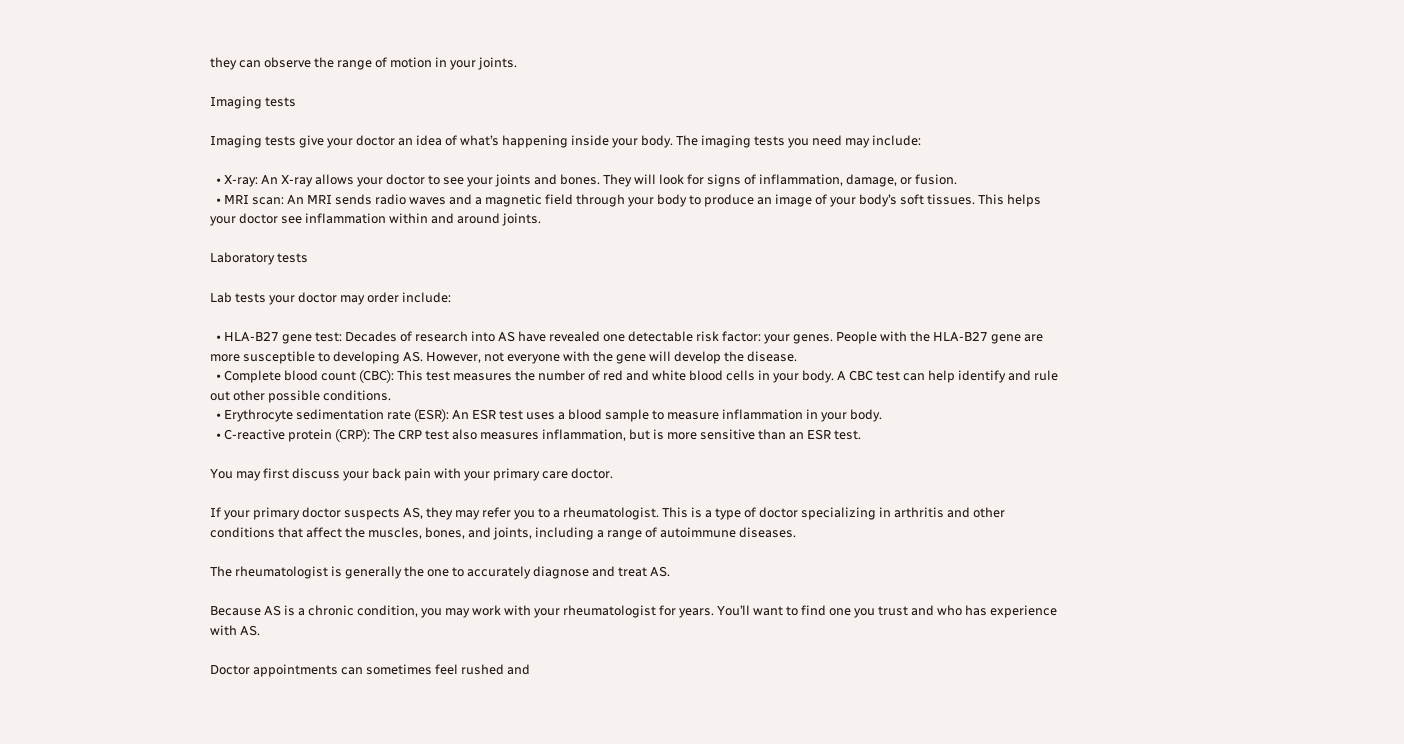they can observe the range of motion in your joints.

Imaging tests

Imaging tests give your doctor an idea of what’s happening inside your body. The imaging tests you need may include:

  • X-ray: An X-ray allows your doctor to see your joints and bones. They will look for signs of inflammation, damage, or fusion.
  • MRI scan: An MRI sends radio waves and a magnetic field through your body to produce an image of your body’s soft tissues. This helps your doctor see inflammation within and around joints.

Laboratory tests

Lab tests your doctor may order include:

  • HLA-B27 gene test: Decades of research into AS have revealed one detectable risk factor: your genes. People with the HLA-B27 gene are more susceptible to developing AS. However, not everyone with the gene will develop the disease.
  • Complete blood count (CBC): This test measures the number of red and white blood cells in your body. A CBC test can help identify and rule out other possible conditions.
  • Erythrocyte sedimentation rate (ESR): An ESR test uses a blood sample to measure inflammation in your body.
  • C-reactive protein (CRP): The CRP test also measures inflammation, but is more sensitive than an ESR test.

You may first discuss your back pain with your primary care doctor.

If your primary doctor suspects AS, they may refer you to a rheumatologist. This is a type of doctor specializing in arthritis and other conditions that affect the muscles, bones, and joints, including a range of autoimmune diseases.

The rheumatologist is generally the one to accurately diagnose and treat AS.

Because AS is a chronic condition, you may work with your rheumatologist for years. You’ll want to find one you trust and who has experience with AS.

Doctor appointments can sometimes feel rushed and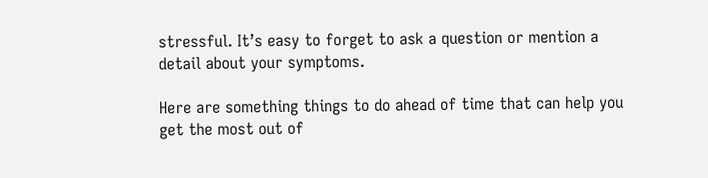stressful. It’s easy to forget to ask a question or mention a detail about your symptoms.

Here are something things to do ahead of time that can help you get the most out of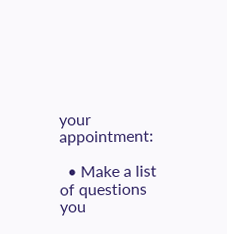your appointment:

  • Make a list of questions you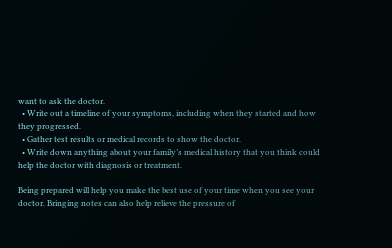want to ask the doctor.
  • Write out a timeline of your symptoms, including when they started and how they progressed.
  • Gather test results or medical records to show the doctor.
  • Write down anything about your family’s medical history that you think could help the doctor with diagnosis or treatment.

Being prepared will help you make the best use of your time when you see your doctor. Bringing notes can also help relieve the pressure of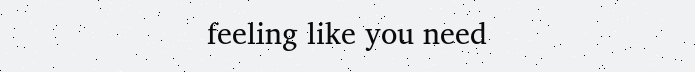feeling like you need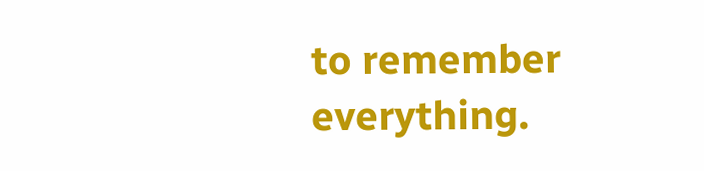to remember everything.